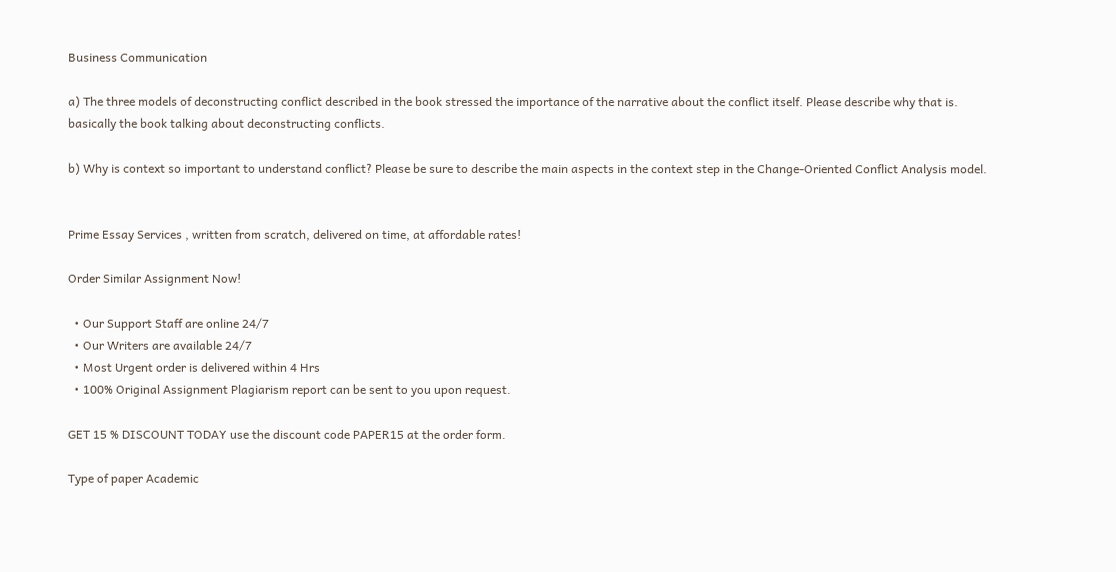Business Communication

a) The three models of deconstructing conflict described in the book stressed the importance of the narrative about the conflict itself. Please describe why that is.
basically the book talking about deconstructing conflicts.

b) Why is context so important to understand conflict? Please be sure to describe the main aspects in the context step in the Change-Oriented Conflict Analysis model.


Prime Essay Services , written from scratch, delivered on time, at affordable rates!

Order Similar Assignment Now!

  • Our Support Staff are online 24/7
  • Our Writers are available 24/7
  • Most Urgent order is delivered within 4 Hrs
  • 100% Original Assignment Plagiarism report can be sent to you upon request.

GET 15 % DISCOUNT TODAY use the discount code PAPER15 at the order form.

Type of paper Academic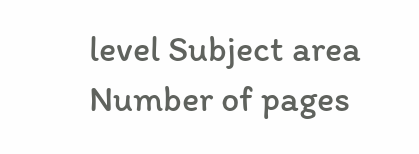level Subject area
Number of pages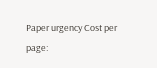Paper urgency Cost per page: